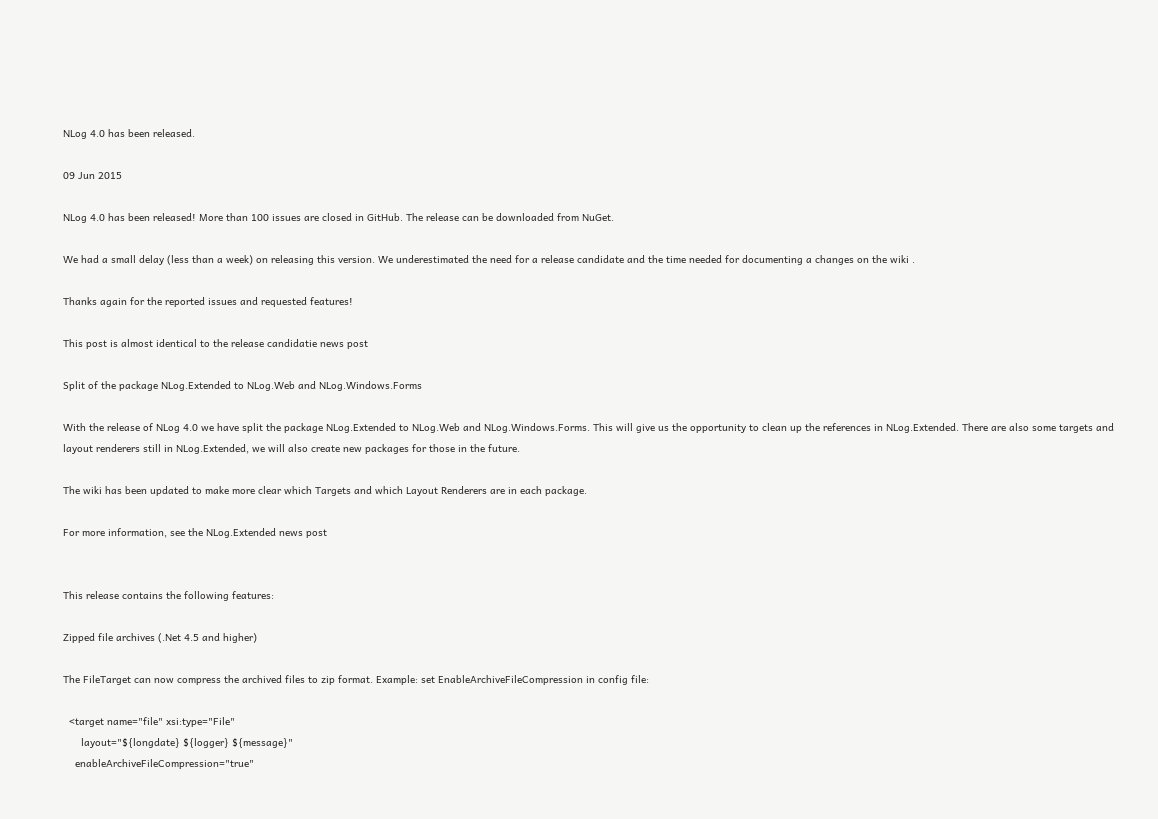NLog 4.0 has been released.

09 Jun 2015

NLog 4.0 has been released! More than 100 issues are closed in GitHub. The release can be downloaded from NuGet.

We had a small delay (less than a week) on releasing this version. We underestimated the need for a release candidate and the time needed for documenting a changes on the wiki .

Thanks again for the reported issues and requested features!

This post is almost identical to the release candidatie news post

Split of the package NLog.Extended to NLog.Web and NLog.Windows.Forms

With the release of NLog 4.0 we have split the package NLog.Extended to NLog.Web and NLog.Windows.Forms. This will give us the opportunity to clean up the references in NLog.Extended. There are also some targets and layout renderers still in NLog.Extended, we will also create new packages for those in the future.

The wiki has been updated to make more clear which Targets and which Layout Renderers are in each package.

For more information, see the NLog.Extended news post


This release contains the following features:

Zipped file archives (.Net 4.5 and higher)

The FileTarget can now compress the archived files to zip format. Example: set EnableArchiveFileCompression in config file:

  <target name="file" xsi:type="File"
      layout="${longdate} ${logger} ${message}"
    enableArchiveFileCompression="true"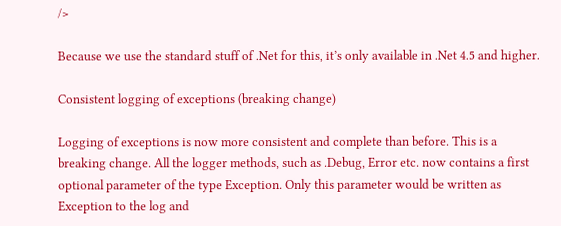/>

Because we use the standard stuff of .Net for this, it’s only available in .Net 4.5 and higher.

Consistent logging of exceptions (breaking change)

Logging of exceptions is now more consistent and complete than before. This is a breaking change. All the logger methods, such as .Debug, Error etc. now contains a first optional parameter of the type Exception. Only this parameter would be written as Exception to the log and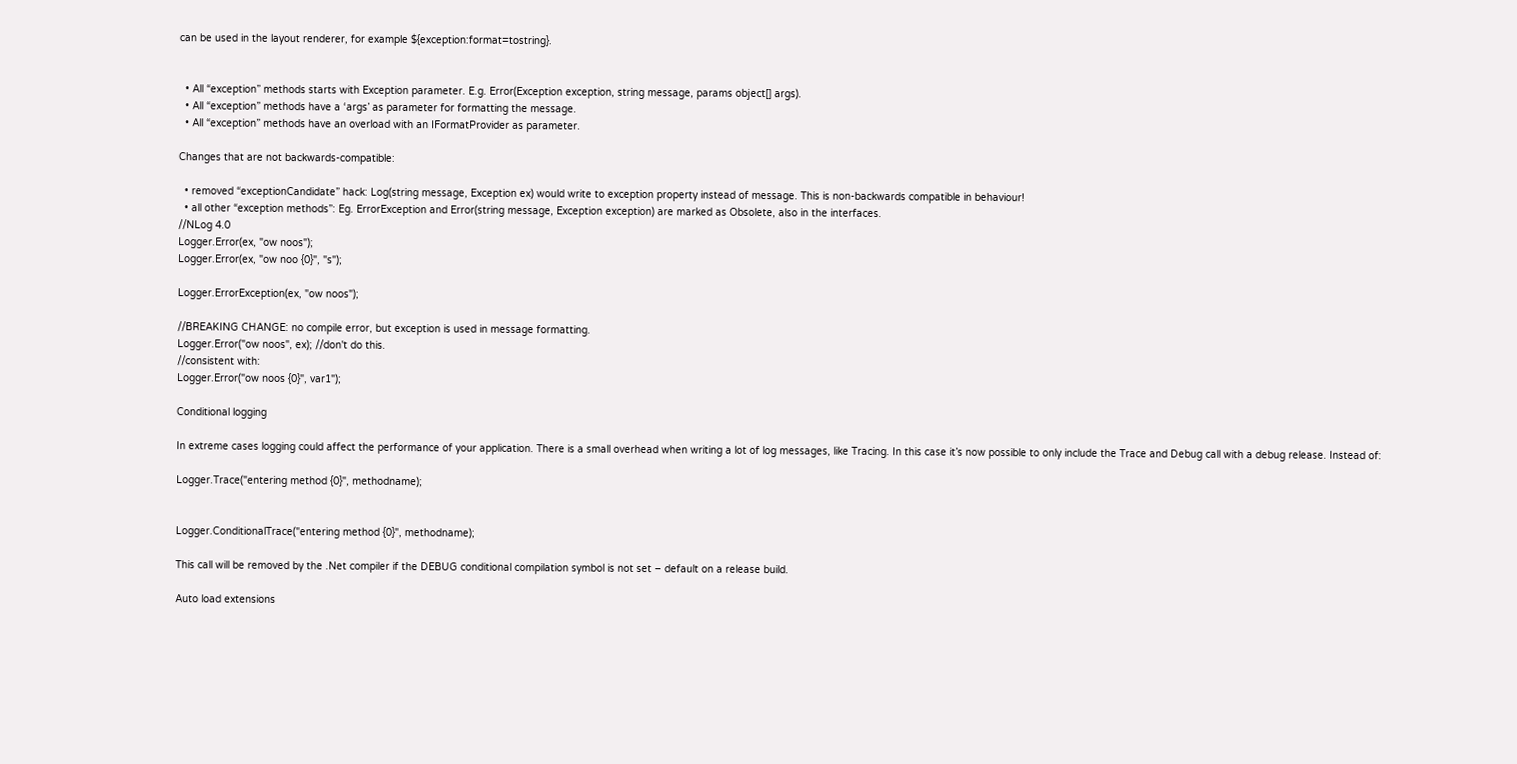can be used in the layout renderer, for example ${exception:format=tostring}.


  • All “exception” methods starts with Exception parameter. E.g. Error(Exception exception, string message, params object[] args).
  • All “exception” methods have a ‘args’ as parameter for formatting the message.
  • All “exception” methods have an overload with an IFormatProvider as parameter.

Changes that are not backwards-compatible:

  • removed “exceptionCandidate” hack: Log(string message, Exception ex) would write to exception property instead of message. This is non-backwards compatible in behaviour!
  • all other “exception methods”: Eg. ErrorException and Error(string message, Exception exception) are marked as Obsolete, also in the interfaces.
//NLog 4.0
Logger.Error(ex, "ow noos");
Logger.Error(ex, "ow noo {0}", "s");

Logger.ErrorException(ex, "ow noos");

//BREAKING CHANGE: no compile error, but exception is used in message formatting.
Logger.Error("ow noos", ex); //don't do this.
//consistent with:
Logger.Error("ow noos {0}", var1");

Conditional logging

In extreme cases logging could affect the performance of your application. There is a small overhead when writing a lot of log messages, like Tracing. In this case it’s now possible to only include the Trace and Debug call with a debug release. Instead of:

Logger.Trace("entering method {0}", methodname);


Logger.ConditionalTrace("entering method {0}", methodname);

This call will be removed by the .Net compiler if the DEBUG conditional compilation symbol is not set – default on a release build.

Auto load extensions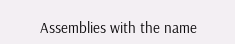Assemblies with the name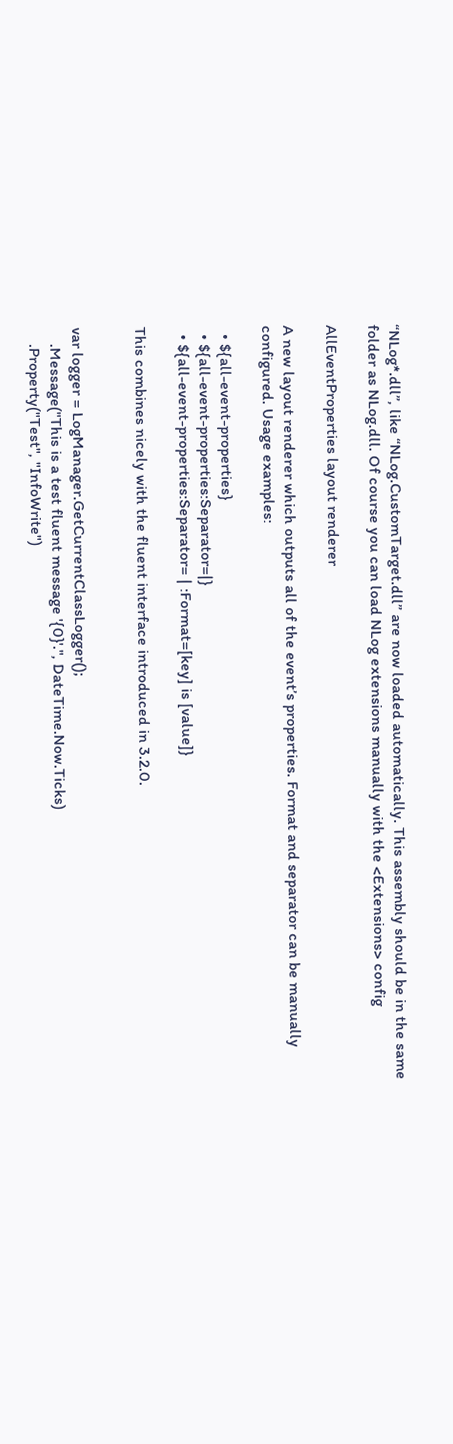“NLog*.dll”, like “NLog.CustomTarget.dll” are now loaded automatically. This assembly should be in the same folder as NLog.dll. Of course you can load NLog extensions manually with the <Extensions> config

AllEventProperties layout renderer

A new layout renderer which outputs all of the event’s properties. Format and separator can be manually configured. Usage examples:

  • ${all-event-properties}
  • ${all-event-properties:Separator=|}
  • ${all-event-properties:Separator= | :Format=[key] is [value]}

This combines nicely with the fluent interface introduced in 3.2.0.


var logger = LogManager.GetCurrentClassLogger();
    .Message("This is a test fluent message '{0}'.", DateTime.Now.Ticks)
    .Property("Test", "InfoWrite")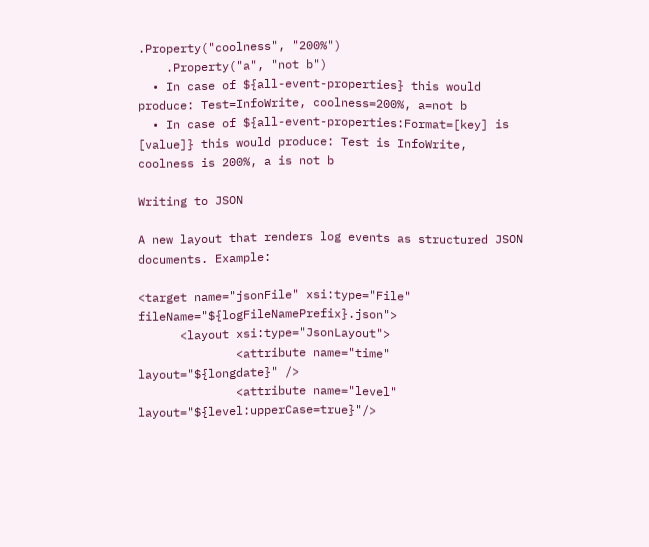.Property("coolness", "200%")
    .Property("a", "not b")
  • In case of ${all-event-properties} this would produce: Test=InfoWrite, coolness=200%, a=not b
  • In case of ${all-event-properties:Format=[key] is [value]} this would produce: Test is InfoWrite, coolness is 200%, a is not b

Writing to JSON

A new layout that renders log events as structured JSON documents. Example:

<target name="jsonFile" xsi:type="File" fileName="${logFileNamePrefix}.json">
      <layout xsi:type="JsonLayout">
              <attribute name="time" layout="${longdate}" />
              <attribute name="level" layout="${level:upperCase=true}"/>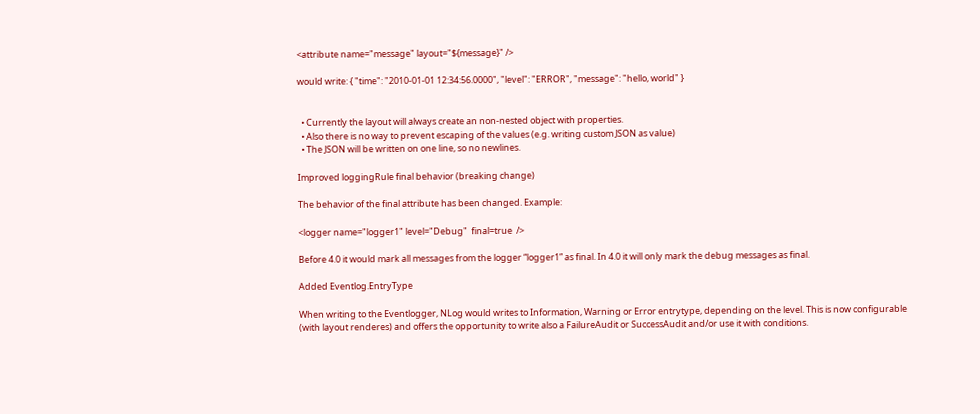<attribute name="message" layout="${message}" />

would write: { "time": "2010-01-01 12:34:56.0000", "level": "ERROR", "message": "hello, world" }


  • Currently the layout will always create an non-nested object with properties.
  • Also there is no way to prevent escaping of the values (e.g. writing custom JSON as value)
  • The JSON will be written on one line, so no newlines.

Improved loggingRule final behavior (breaking change)

The behavior of the final attribute has been changed. Example:

<logger name="logger1" level="Debug"  final=true  />

Before 4.0 it would mark all messages from the logger “logger1” as final. In 4.0 it will only mark the debug messages as final.

Added Eventlog.EntryType

When writing to the Eventlogger, NLog would writes to Information, Warning or Error entrytype, depending on the level. This is now configurable (with layout renderes) and offers the opportunity to write also a FailureAudit or SuccessAudit and/or use it with conditions.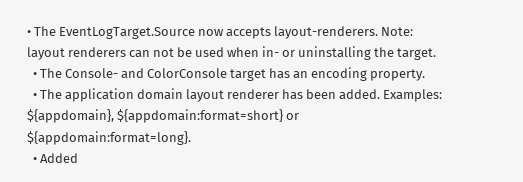• The EventLogTarget.Source now accepts layout-renderers. Note: layout renderers can not be used when in- or uninstalling the target.
  • The Console- and ColorConsole target has an encoding property.
  • The application domain layout renderer has been added. Examples: ${appdomain}, ${appdomain:format=short} or ${appdomain:format=long}.
  • Added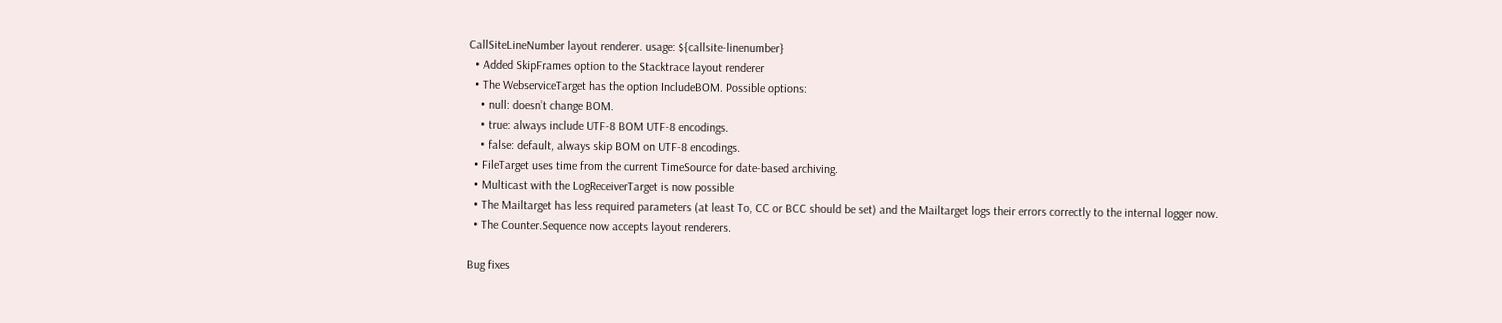CallSiteLineNumber layout renderer. usage: ${callsite-linenumber}
  • Added SkipFrames option to the Stacktrace layout renderer
  • The WebserviceTarget has the option IncludeBOM. Possible options:
    • null: doesn’t change BOM.
    • true: always include UTF-8 BOM UTF-8 encodings.
    • false: default, always skip BOM on UTF-8 encodings.
  • FileTarget uses time from the current TimeSource for date-based archiving.
  • Multicast with the LogReceiverTarget is now possible
  • The Mailtarget has less required parameters (at least To, CC or BCC should be set) and the Mailtarget logs their errors correctly to the internal logger now.
  • The Counter.Sequence now accepts layout renderers.

Bug fixes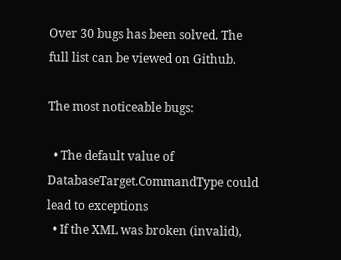Over 30 bugs has been solved. The full list can be viewed on Github.

The most noticeable bugs:

  • The default value of DatabaseTarget.CommandType could lead to exceptions
  • If the XML was broken (invalid),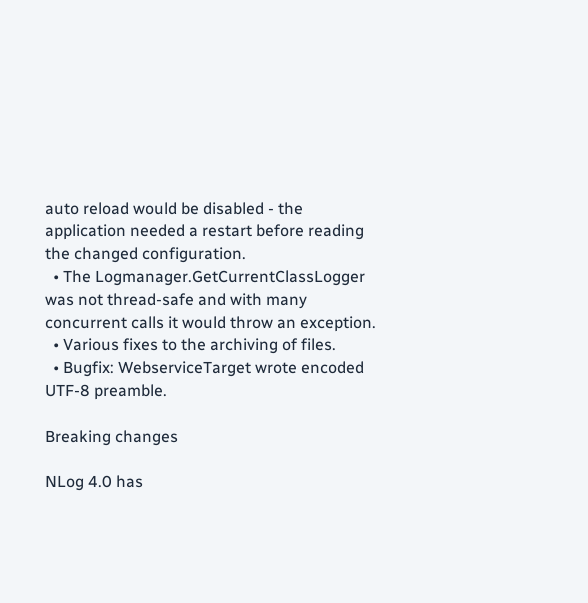auto reload would be disabled - the application needed a restart before reading the changed configuration.
  • The Logmanager.GetCurrentClassLogger was not thread-safe and with many concurrent calls it would throw an exception.
  • Various fixes to the archiving of files.
  • Bugfix: WebserviceTarget wrote encoded UTF-8 preamble.

Breaking changes

NLog 4.0 has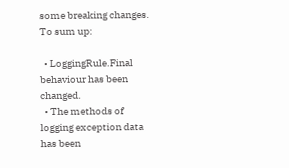some breaking changes. To sum up:

  • LoggingRule.Final behaviour has been changed.
  • The methods of logging exception data has been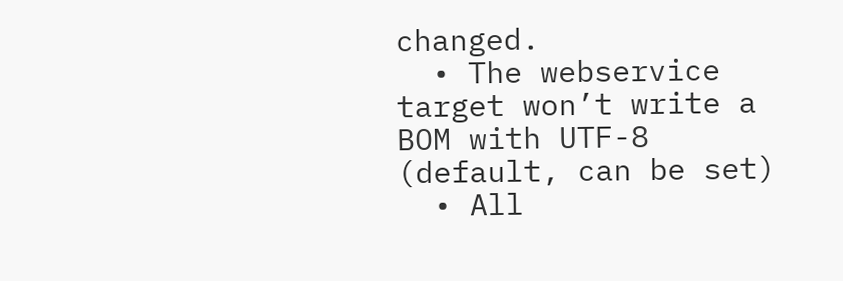changed.
  • The webservice target won’t write a BOM with UTF-8 (default, can be set)
  • All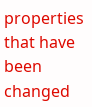properties that have been changed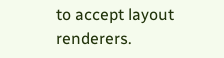to accept layout renderers.